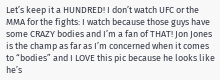Let’s keep it a HUNDRED! I don’t watch UFC or the MMA for the fights: I watch because those guys have some CRAZY bodies and I’m a fan of THAT! Jon Jones is the champ as far as I’m concerned when it comes to “bodies” and I LOVE this pic because he looks like he’s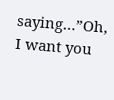saying…”Oh, I want you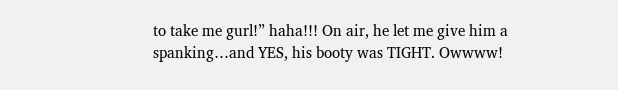to take me gurl!” haha!!! On air, he let me give him a spanking…and YES, his booty was TIGHT. Owwww!